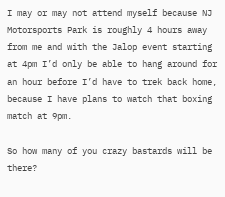I may or may not attend myself because NJ Motorsports Park is roughly 4 hours away from me and with the Jalop event starting at 4pm I’d only be able to hang around for an hour before I’d have to trek back home, because I have plans to watch that boxing match at 9pm.

So how many of you crazy bastards will be there?